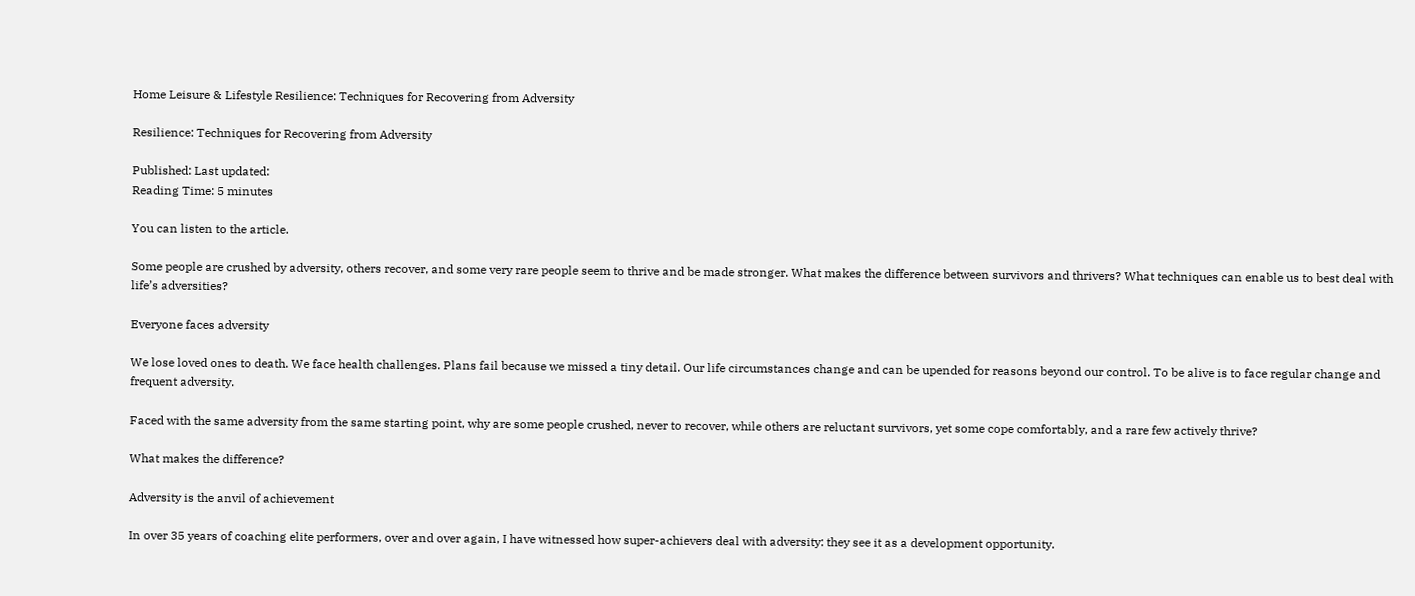Home Leisure & Lifestyle Resilience: Techniques for Recovering from Adversity

Resilience: Techniques for Recovering from Adversity

Published: Last updated:
Reading Time: 5 minutes

You can listen to the article.

Some people are crushed by adversity, others recover, and some very rare people seem to thrive and be made stronger. What makes the difference between survivors and thrivers? What techniques can enable us to best deal with life’s adversities?

Everyone faces adversity

We lose loved ones to death. We face health challenges. Plans fail because we missed a tiny detail. Our life circumstances change and can be upended for reasons beyond our control. To be alive is to face regular change and frequent adversity.

Faced with the same adversity from the same starting point, why are some people crushed, never to recover, while others are reluctant survivors, yet some cope comfortably, and a rare few actively thrive?

What makes the difference?

Adversity is the anvil of achievement

In over 35 years of coaching elite performers, over and over again, I have witnessed how super-achievers deal with adversity: they see it as a development opportunity.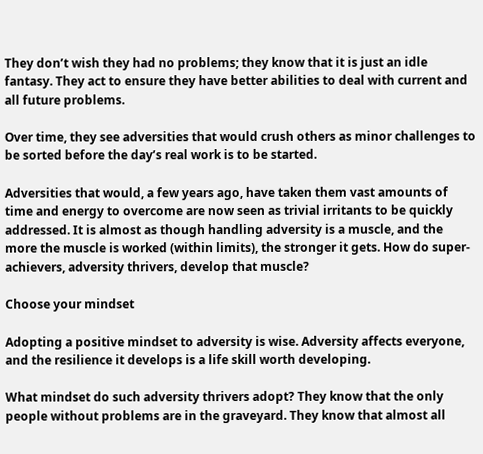They don’t wish they had no problems; they know that it is just an idle fantasy. They act to ensure they have better abilities to deal with current and all future problems.

Over time, they see adversities that would crush others as minor challenges to be sorted before the day’s real work is to be started.

Adversities that would, a few years ago, have taken them vast amounts of time and energy to overcome are now seen as trivial irritants to be quickly addressed. It is almost as though handling adversity is a muscle, and the more the muscle is worked (within limits), the stronger it gets. How do super-achievers, adversity thrivers, develop that muscle?

Choose your mindset

Adopting a positive mindset to adversity is wise. Adversity affects everyone, and the resilience it develops is a life skill worth developing.

What mindset do such adversity thrivers adopt? They know that the only people without problems are in the graveyard. They know that almost all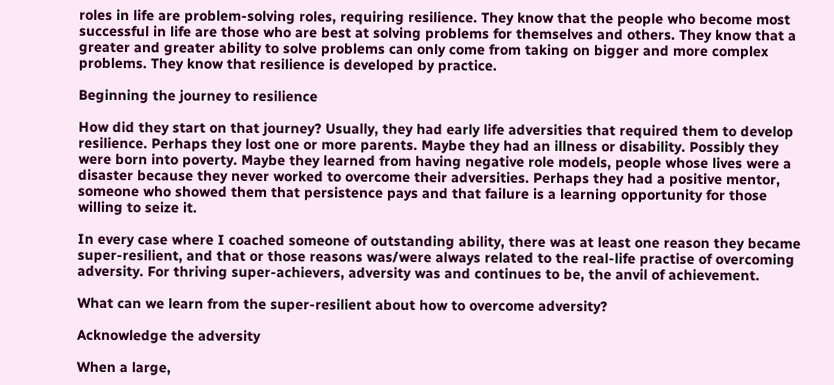roles in life are problem-solving roles, requiring resilience. They know that the people who become most successful in life are those who are best at solving problems for themselves and others. They know that a greater and greater ability to solve problems can only come from taking on bigger and more complex problems. They know that resilience is developed by practice.

Beginning the journey to resilience

How did they start on that journey? Usually, they had early life adversities that required them to develop resilience. Perhaps they lost one or more parents. Maybe they had an illness or disability. Possibly they were born into poverty. Maybe they learned from having negative role models, people whose lives were a disaster because they never worked to overcome their adversities. Perhaps they had a positive mentor, someone who showed them that persistence pays and that failure is a learning opportunity for those willing to seize it.

In every case where I coached someone of outstanding ability, there was at least one reason they became super-resilient, and that or those reasons was/were always related to the real-life practise of overcoming adversity. For thriving super-achievers, adversity was and continues to be, the anvil of achievement.

What can we learn from the super-resilient about how to overcome adversity?

Acknowledge the adversity

When a large,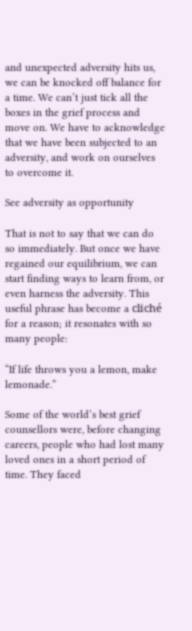and unexpected adversity hits us, we can be knocked off balance for a time. We can’t just tick all the boxes in the grief process and move on. We have to acknowledge that we have been subjected to an adversity, and work on ourselves to overcome it.

See adversity as opportunity

That is not to say that we can do so immediately. But once we have regained our equilibrium, we can start finding ways to learn from, or even harness the adversity. This useful phrase has become a cliché for a reason; it resonates with so many people:

“If life throws you a lemon, make lemonade.”

Some of the world’s best grief counsellors were, before changing careers, people who had lost many loved ones in a short period of time. They faced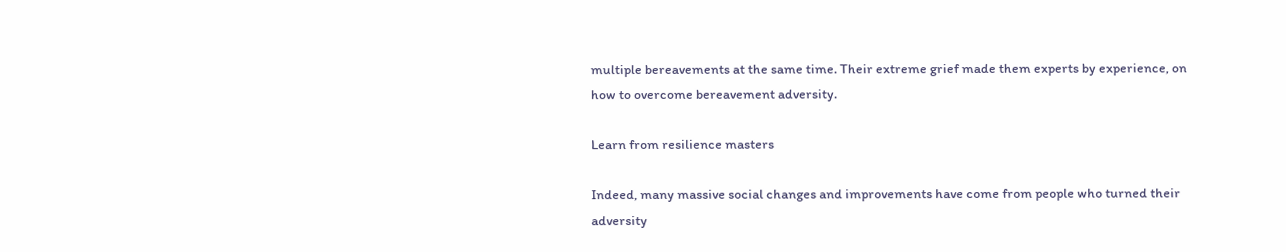multiple bereavements at the same time. Their extreme grief made them experts by experience, on how to overcome bereavement adversity.

Learn from resilience masters

Indeed, many massive social changes and improvements have come from people who turned their adversity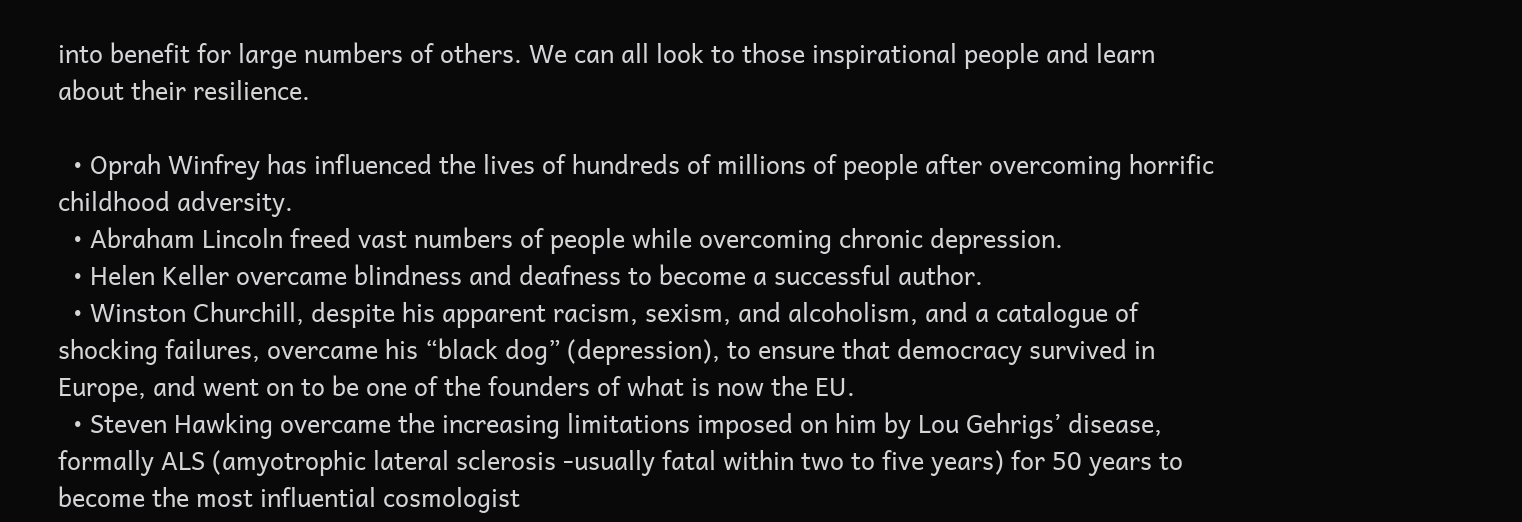into benefit for large numbers of others. We can all look to those inspirational people and learn about their resilience.

  • Oprah Winfrey has influenced the lives of hundreds of millions of people after overcoming horrific childhood adversity.
  • Abraham Lincoln freed vast numbers of people while overcoming chronic depression.
  • Helen Keller overcame blindness and deafness to become a successful author.
  • Winston Churchill, despite his apparent racism, sexism, and alcoholism, and a catalogue of shocking failures, overcame his “black dog” (depression), to ensure that democracy survived in Europe, and went on to be one of the founders of what is now the EU.
  • Steven Hawking overcame the increasing limitations imposed on him by Lou Gehrigs’ disease, formally ALS (amyotrophic lateral sclerosis -usually fatal within two to five years) for 50 years to become the most influential cosmologist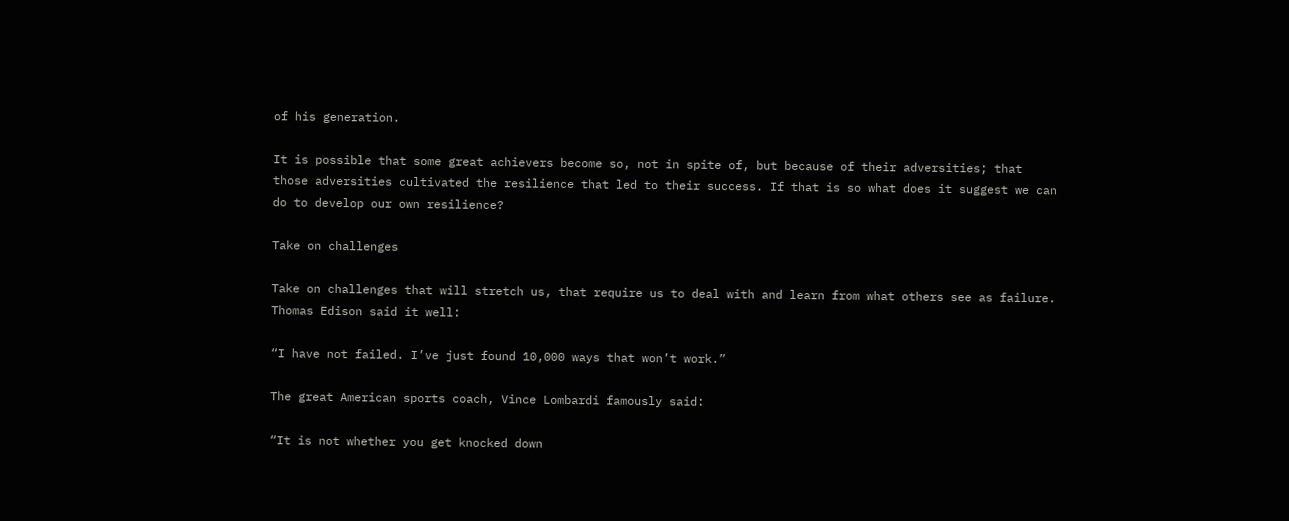of his generation.

It is possible that some great achievers become so, not in spite of, but because of their adversities; that those adversities cultivated the resilience that led to their success. If that is so what does it suggest we can do to develop our own resilience?

Take on challenges

Take on challenges that will stretch us, that require us to deal with and learn from what others see as failure. Thomas Edison said it well:

“I have not failed. I’ve just found 10,000 ways that won’t work.”

The great American sports coach, Vince Lombardi famously said:

“It is not whether you get knocked down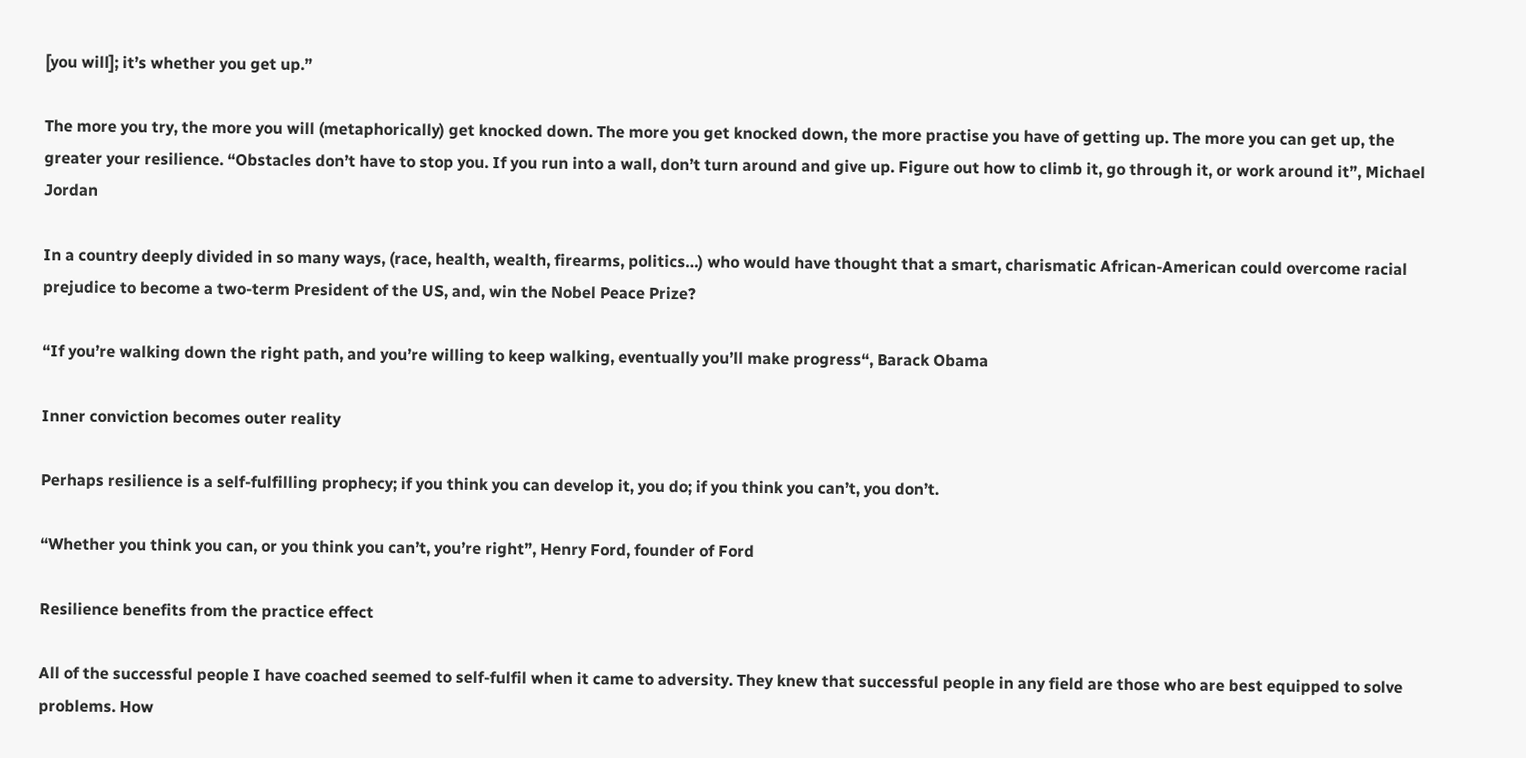[you will]; it’s whether you get up.”

The more you try, the more you will (metaphorically) get knocked down. The more you get knocked down, the more practise you have of getting up. The more you can get up, the greater your resilience. “Obstacles don’t have to stop you. If you run into a wall, don’t turn around and give up. Figure out how to climb it, go through it, or work around it”, Michael Jordan

In a country deeply divided in so many ways, (race, health, wealth, firearms, politics…) who would have thought that a smart, charismatic African-American could overcome racial prejudice to become a two-term President of the US, and, win the Nobel Peace Prize?

“If you’re walking down the right path, and you’re willing to keep walking, eventually you’ll make progress“, Barack Obama

Inner conviction becomes outer reality

Perhaps resilience is a self-fulfilling prophecy; if you think you can develop it, you do; if you think you can’t, you don’t.

“Whether you think you can, or you think you can’t, you’re right”, Henry Ford, founder of Ford

Resilience benefits from the practice effect

All of the successful people I have coached seemed to self-fulfil when it came to adversity. They knew that successful people in any field are those who are best equipped to solve problems. How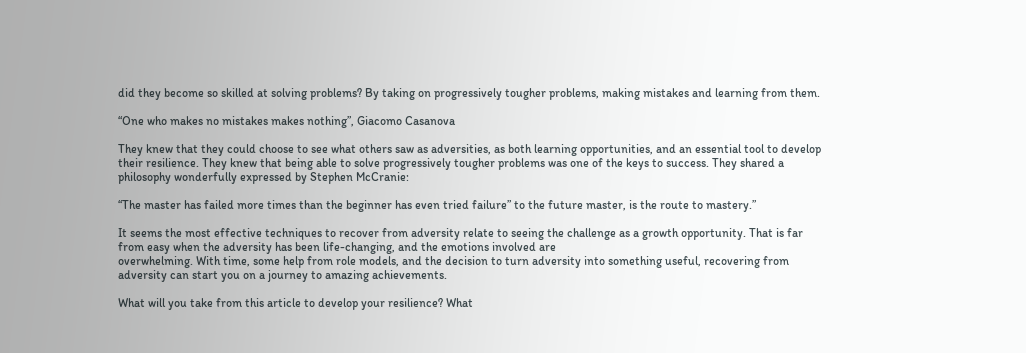did they become so skilled at solving problems? By taking on progressively tougher problems, making mistakes and learning from them.

“One who makes no mistakes makes nothing”, Giacomo Casanova

They knew that they could choose to see what others saw as adversities, as both learning opportunities, and an essential tool to develop their resilience. They knew that being able to solve progressively tougher problems was one of the keys to success. They shared a philosophy wonderfully expressed by Stephen McCranie:

“The master has failed more times than the beginner has even tried failure” to the future master, is the route to mastery.”

It seems the most effective techniques to recover from adversity relate to seeing the challenge as a growth opportunity. That is far from easy when the adversity has been life-changing, and the emotions involved are
overwhelming. With time, some help from role models, and the decision to turn adversity into something useful, recovering from adversity can start you on a journey to amazing achievements.

What will you take from this article to develop your resilience? What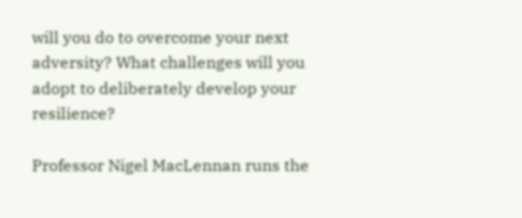will you do to overcome your next adversity? What challenges will you adopt to deliberately develop your resilience?

Professor Nigel MacLennan runs the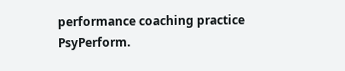performance coaching practice PsyPerform.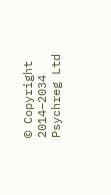© Copyright 2014–2034 Psychreg Ltd